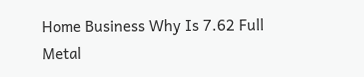Home Business Why Is 7.62 Full Metal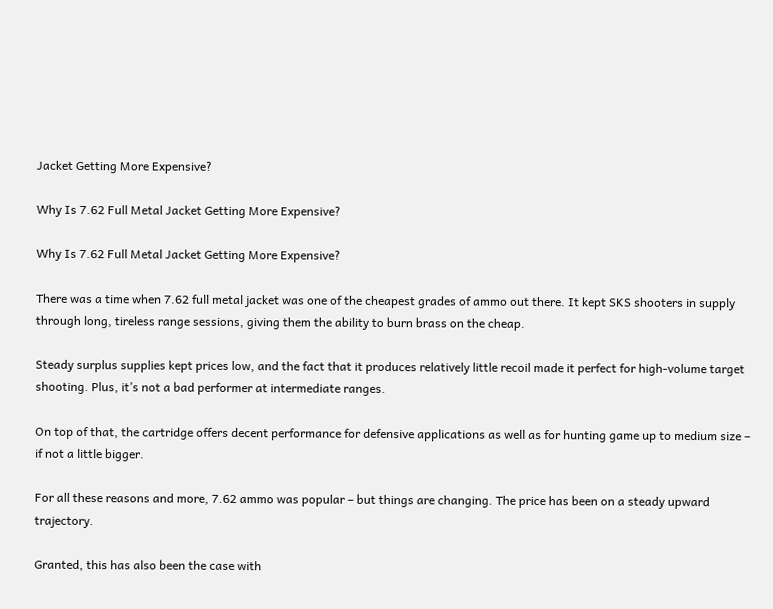Jacket Getting More Expensive?

Why Is 7.62 Full Metal Jacket Getting More Expensive?

Why Is 7.62 Full Metal Jacket Getting More Expensive?

There was a time when 7.62 full metal jacket was one of the cheapest grades of ammo out there. It kept SKS shooters in supply through long, tireless range sessions, giving them the ability to burn brass on the cheap.

Steady surplus supplies kept prices low, and the fact that it produces relatively little recoil made it perfect for high-volume target shooting. Plus, it’s not a bad performer at intermediate ranges.

On top of that, the cartridge offers decent performance for defensive applications as well as for hunting game up to medium size – if not a little bigger.

For all these reasons and more, 7.62 ammo was popular – but things are changing. The price has been on a steady upward trajectory.

Granted, this has also been the case with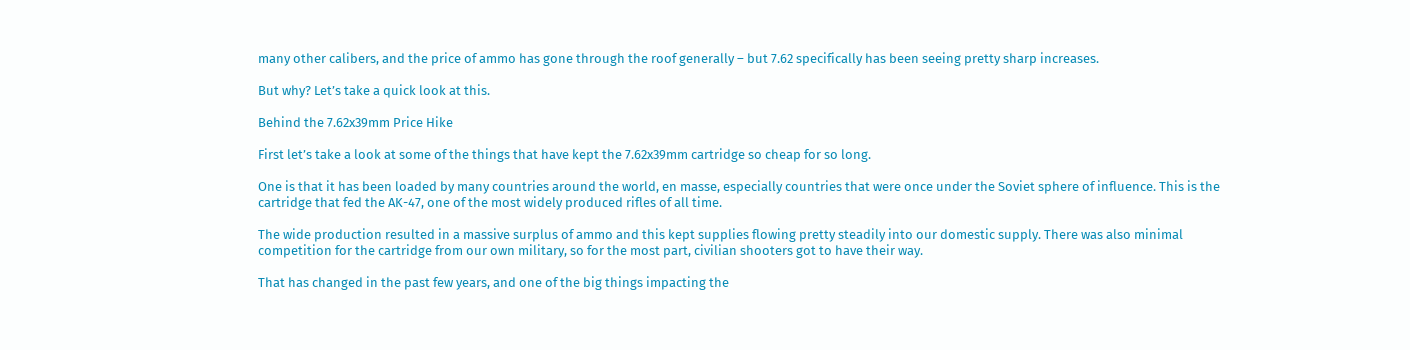many other calibers, and the price of ammo has gone through the roof generally – but 7.62 specifically has been seeing pretty sharp increases.

But why? Let’s take a quick look at this.

Behind the 7.62x39mm Price Hike

First let’s take a look at some of the things that have kept the 7.62x39mm cartridge so cheap for so long.

One is that it has been loaded by many countries around the world, en masse, especially countries that were once under the Soviet sphere of influence. This is the cartridge that fed the AK-47, one of the most widely produced rifles of all time.

The wide production resulted in a massive surplus of ammo and this kept supplies flowing pretty steadily into our domestic supply. There was also minimal competition for the cartridge from our own military, so for the most part, civilian shooters got to have their way.

That has changed in the past few years, and one of the big things impacting the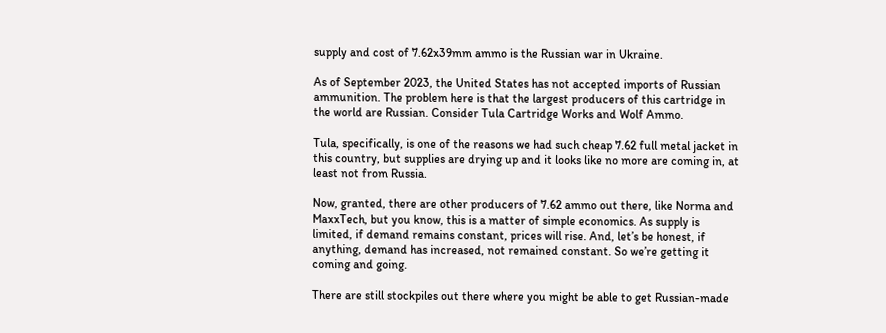supply and cost of 7.62x39mm ammo is the Russian war in Ukraine.

As of September 2023, the United States has not accepted imports of Russian ammunition. The problem here is that the largest producers of this cartridge in the world are Russian. Consider Tula Cartridge Works and Wolf Ammo.

Tula, specifically, is one of the reasons we had such cheap 7.62 full metal jacket in this country, but supplies are drying up and it looks like no more are coming in, at least not from Russia.

Now, granted, there are other producers of 7.62 ammo out there, like Norma and MaxxTech, but you know, this is a matter of simple economics. As supply is limited, if demand remains constant, prices will rise. And, let’s be honest, if anything, demand has increased, not remained constant. So we’re getting it coming and going.

There are still stockpiles out there where you might be able to get Russian-made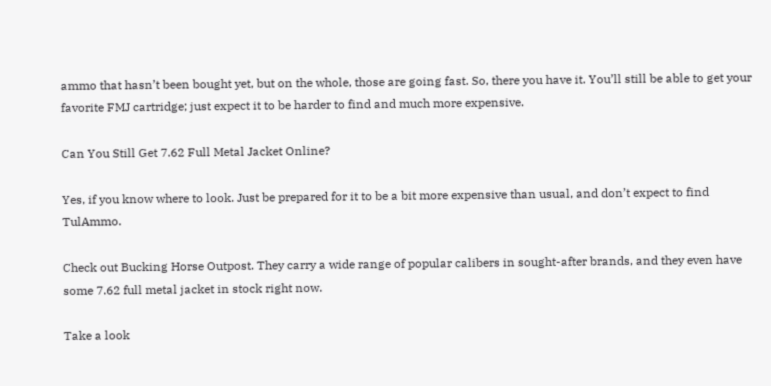ammo that hasn’t been bought yet, but on the whole, those are going fast. So, there you have it. You’ll still be able to get your favorite FMJ cartridge; just expect it to be harder to find and much more expensive.

Can You Still Get 7.62 Full Metal Jacket Online?

Yes, if you know where to look. Just be prepared for it to be a bit more expensive than usual, and don’t expect to find TulAmmo.

Check out Bucking Horse Outpost. They carry a wide range of popular calibers in sought-after brands, and they even have some 7.62 full metal jacket in stock right now.

Take a look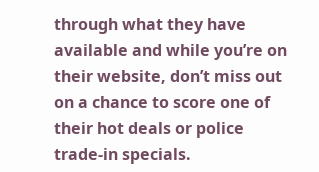through what they have available and while you’re on their website, don’t miss out on a chance to score one of their hot deals or police trade-in specials.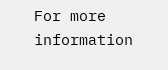For more information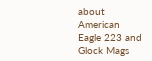about American Eagle 223 and Glock Mags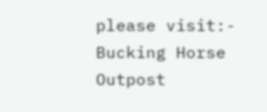please visit:- Bucking Horse Outpost